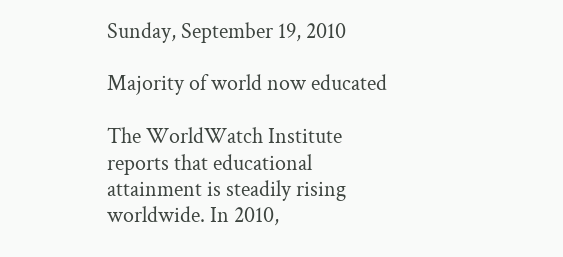Sunday, September 19, 2010

Majority of world now educated

The WorldWatch Institute reports that educational attainment is steadily rising worldwide. In 2010,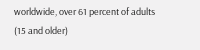worldwide, over 61 percent of adults (15 and older)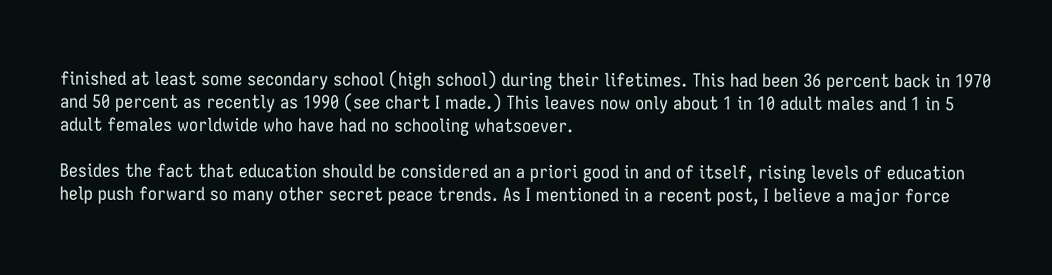finished at least some secondary school (high school) during their lifetimes. This had been 36 percent back in 1970 and 50 percent as recently as 1990 (see chart I made.) This leaves now only about 1 in 10 adult males and 1 in 5 adult females worldwide who have had no schooling whatsoever.

Besides the fact that education should be considered an a priori good in and of itself, rising levels of education help push forward so many other secret peace trends. As I mentioned in a recent post, I believe a major force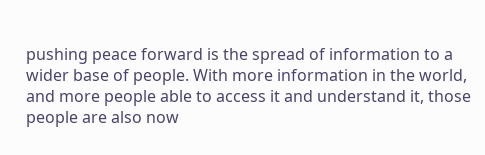pushing peace forward is the spread of information to a wider base of people. With more information in the world, and more people able to access it and understand it, those people are also now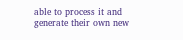able to process it and generate their own new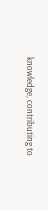knowledge, contributing to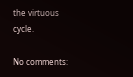the virtuous cycle.

No comments: